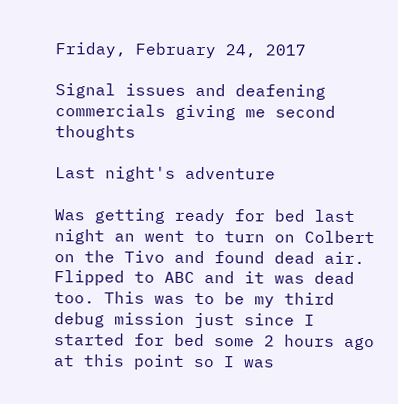Friday, February 24, 2017

Signal issues and deafening commercials giving me second thoughts

Last night's adventure

Was getting ready for bed last night an went to turn on Colbert on the Tivo and found dead air. Flipped to ABC and it was dead too. This was to be my third debug mission just since I started for bed some 2 hours ago at this point so I was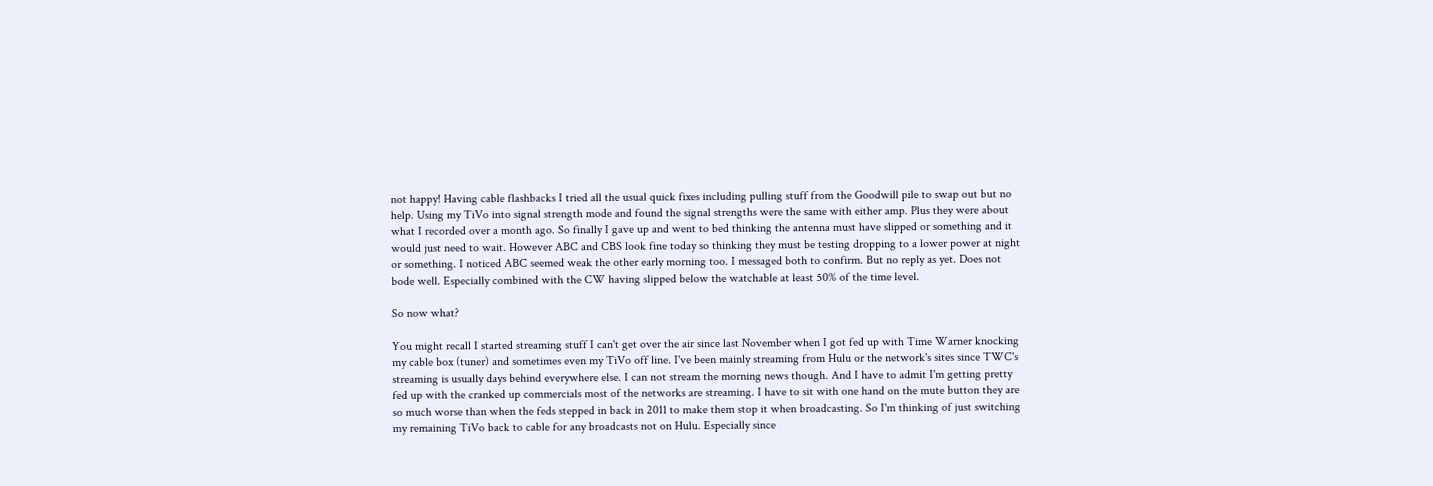not happy! Having cable flashbacks I tried all the usual quick fixes including pulling stuff from the Goodwill pile to swap out but no help. Using my TiVo into signal strength mode and found the signal strengths were the same with either amp. Plus they were about what I recorded over a month ago. So finally I gave up and went to bed thinking the antenna must have slipped or something and it would just need to wait. However ABC and CBS look fine today so thinking they must be testing dropping to a lower power at night or something. I noticed ABC seemed weak the other early morning too. I messaged both to confirm. But no reply as yet. Does not bode well. Especially combined with the CW having slipped below the watchable at least 50% of the time level.

So now what?

You might recall I started streaming stuff I can't get over the air since last November when I got fed up with Time Warner knocking my cable box (tuner) and sometimes even my TiVo off line. I've been mainly streaming from Hulu or the network's sites since TWC's streaming is usually days behind everywhere else. I can not stream the morning news though. And I have to admit I'm getting pretty fed up with the cranked up commercials most of the networks are streaming. I have to sit with one hand on the mute button they are so much worse than when the feds stepped in back in 2011 to make them stop it when broadcasting. So I'm thinking of just switching my remaining TiVo back to cable for any broadcasts not on Hulu. Especially since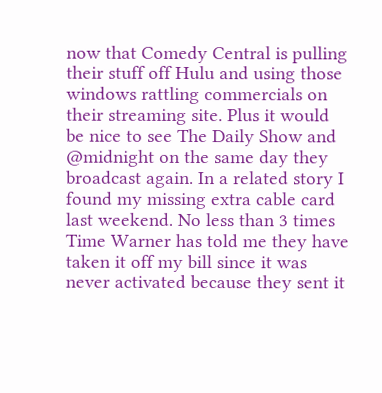now that Comedy Central is pulling their stuff off Hulu and using those windows rattling commercials on their streaming site. Plus it would be nice to see The Daily Show and @midnight on the same day they broadcast again. In a related story I found my missing extra cable card last weekend. No less than 3 times Time Warner has told me they have taken it off my bill since it was never activated because they sent it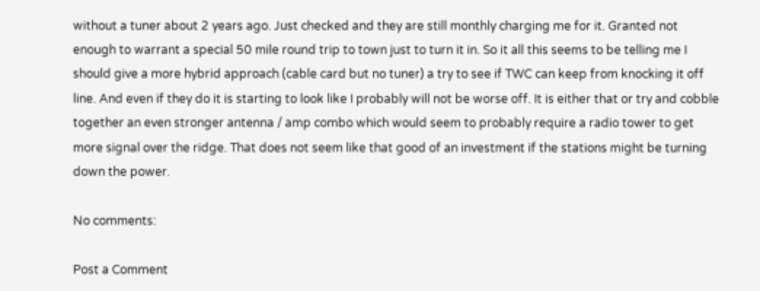without a tuner about 2 years ago. Just checked and they are still monthly charging me for it. Granted not enough to warrant a special 50 mile round trip to town just to turn it in. So it all this seems to be telling me I should give a more hybrid approach (cable card but no tuner) a try to see if TWC can keep from knocking it off line. And even if they do it is starting to look like I probably will not be worse off. It is either that or try and cobble together an even stronger antenna / amp combo which would seem to probably require a radio tower to get more signal over the ridge. That does not seem like that good of an investment if the stations might be turning down the power.

No comments:

Post a Comment